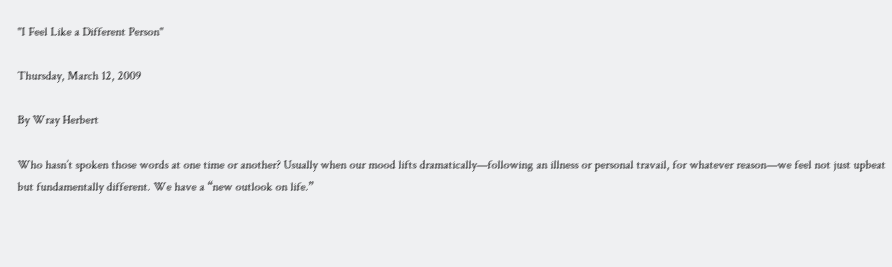"I Feel Like a Different Person"

Thursday, March 12, 2009

By Wray Herbert

Who hasn’t spoken those words at one time or another? Usually when our mood lifts dramatically—following an illness or personal travail, for whatever reason—we feel not just upbeat but fundamentally different. We have a “new outlook on life.”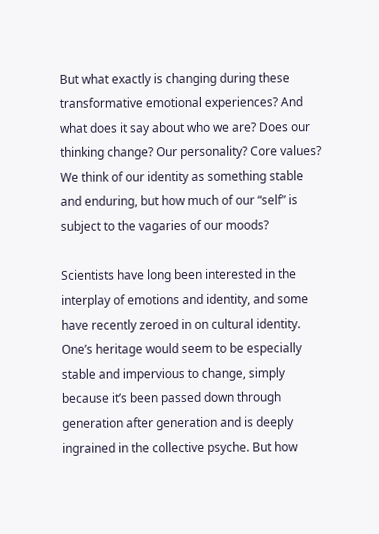But what exactly is changing during these transformative emotional experiences? And what does it say about who we are? Does our thinking change? Our personality? Core values? We think of our identity as something stable and enduring, but how much of our “self” is subject to the vagaries of our moods?

Scientists have long been interested in the interplay of emotions and identity, and some have recently zeroed in on cultural identity. One’s heritage would seem to be especially stable and impervious to change, simply because it’s been passed down through generation after generation and is deeply ingrained in the collective psyche. But how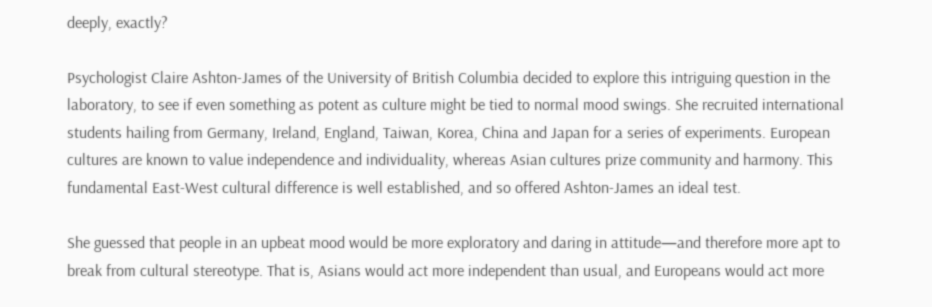deeply, exactly?

Psychologist Claire Ashton-James of the University of British Columbia decided to explore this intriguing question in the laboratory, to see if even something as potent as culture might be tied to normal mood swings. She recruited international students hailing from Germany, Ireland, England, Taiwan, Korea, China and Japan for a series of experiments. European cultures are known to value independence and individuality, whereas Asian cultures prize community and harmony. This fundamental East-West cultural difference is well established, and so offered Ashton-James an ideal test.

She guessed that people in an upbeat mood would be more exploratory and daring in attitude—and therefore more apt to break from cultural stereotype. That is, Asians would act more independent than usual, and Europeans would act more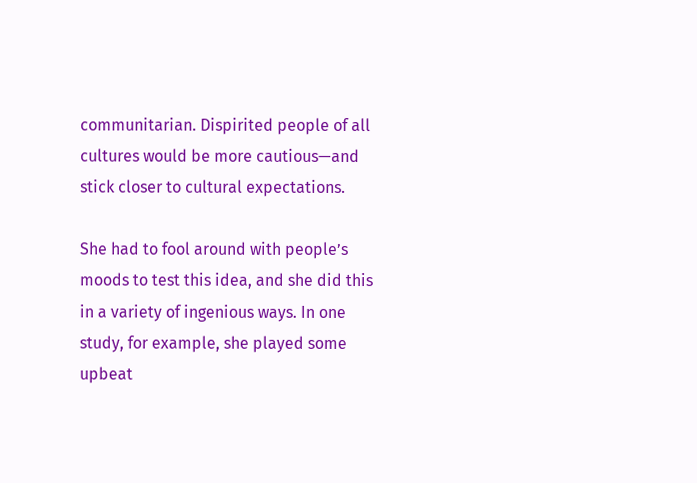communitarian. Dispirited people of all cultures would be more cautious—and stick closer to cultural expectations.

She had to fool around with people’s moods to test this idea, and she did this in a variety of ingenious ways. In one study, for example, she played some upbeat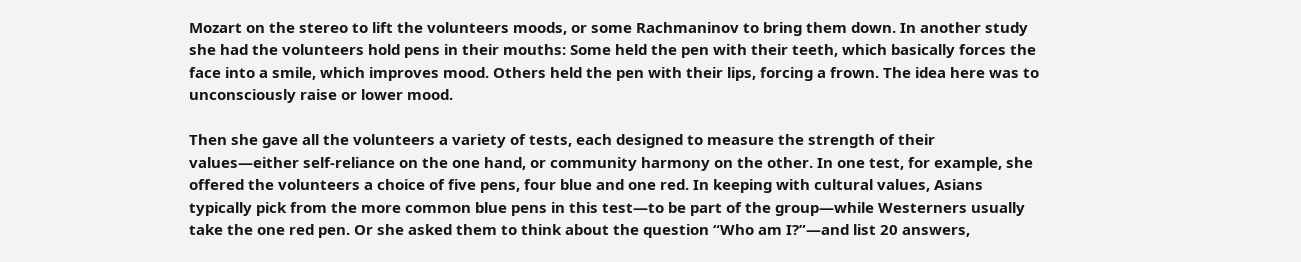Mozart on the stereo to lift the volunteers moods, or some Rachmaninov to bring them down. In another study she had the volunteers hold pens in their mouths: Some held the pen with their teeth, which basically forces the face into a smile, which improves mood. Others held the pen with their lips, forcing a frown. The idea here was to unconsciously raise or lower mood.

Then she gave all the volunteers a variety of tests, each designed to measure the strength of their values—either self-reliance on the one hand, or community harmony on the other. In one test, for example, she offered the volunteers a choice of five pens, four blue and one red. In keeping with cultural values, Asians typically pick from the more common blue pens in this test—to be part of the group—while Westerners usually take the one red pen. Or she asked them to think about the question “Who am I?”—and list 20 answers,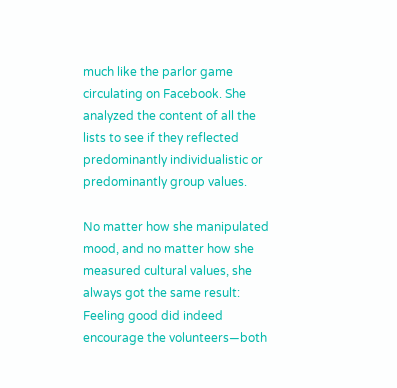much like the parlor game circulating on Facebook. She analyzed the content of all the lists to see if they reflected predominantly individualistic or predominantly group values.

No matter how she manipulated mood, and no matter how she measured cultural values, she always got the same result: Feeling good did indeed encourage the volunteers—both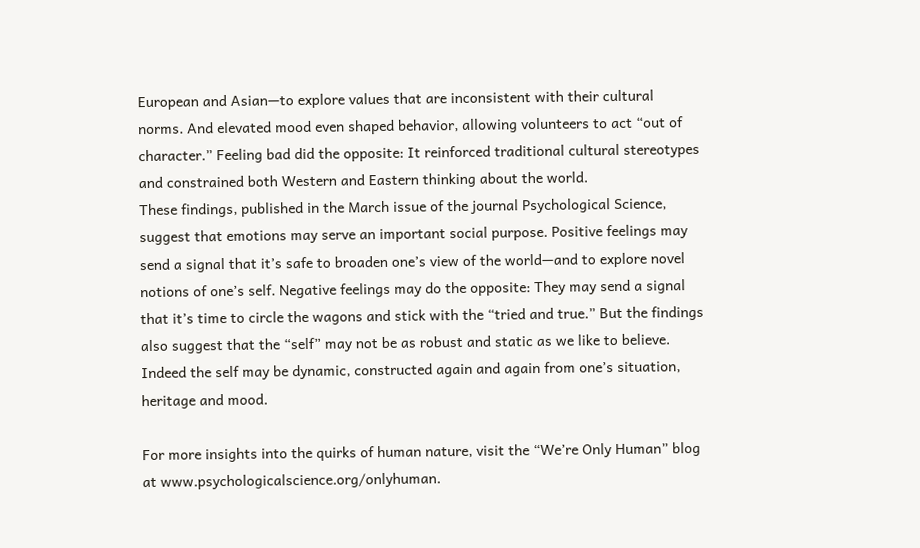European and Asian—to explore values that are inconsistent with their cultural norms. And elevated mood even shaped behavior, allowing volunteers to act “out of character.” Feeling bad did the opposite: It reinforced traditional cultural stereotypes and constrained both Western and Eastern thinking about the world.
These findings, published in the March issue of the journal Psychological Science, suggest that emotions may serve an important social purpose. Positive feelings may send a signal that it’s safe to broaden one’s view of the world—and to explore novel notions of one’s self. Negative feelings may do the opposite: They may send a signal that it’s time to circle the wagons and stick with the “tried and true.” But the findings also suggest that the “self” may not be as robust and static as we like to believe. Indeed the self may be dynamic, constructed again and again from one’s situation, heritage and mood.

For more insights into the quirks of human nature, visit the “We’re Only Human” blog at www.psychologicalscience.org/onlyhuman.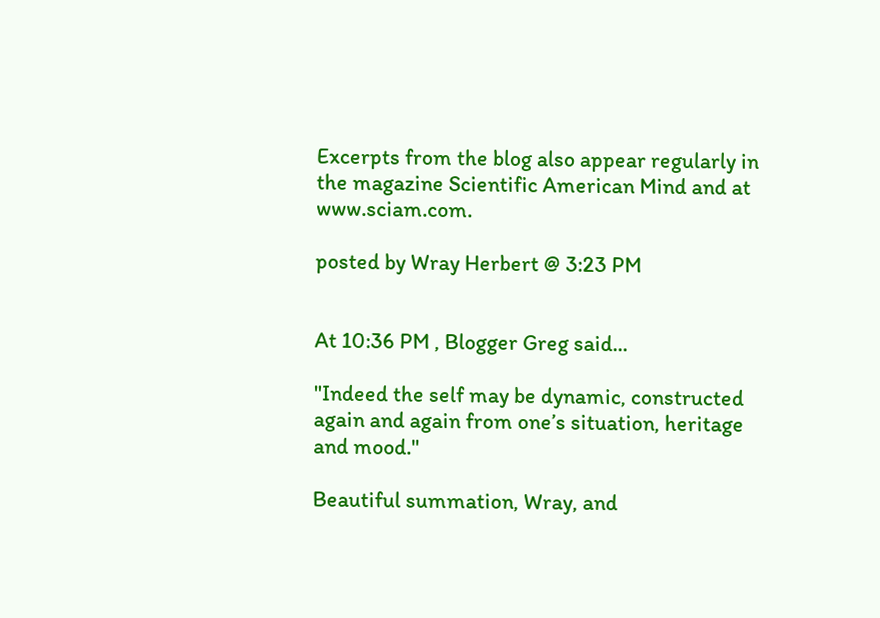Excerpts from the blog also appear regularly in the magazine Scientific American Mind and at www.sciam.com.

posted by Wray Herbert @ 3:23 PM


At 10:36 PM , Blogger Greg said...

"Indeed the self may be dynamic, constructed again and again from one’s situation, heritage and mood."

Beautiful summation, Wray, and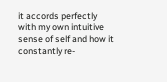it accords perfectly with my own intuitive sense of self and how it constantly re-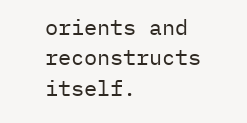orients and reconstructs itself.